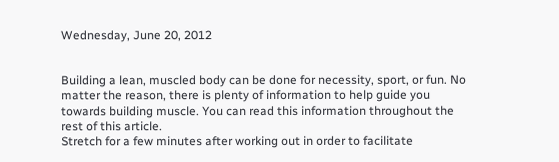Wednesday, June 20, 2012


Building a lean, muscled body can be done for necessity, sport, or fun. No matter the reason, there is plenty of information to help guide you towards building muscle. You can read this information throughout the rest of this article.
Stretch for a few minutes after working out in order to facilitate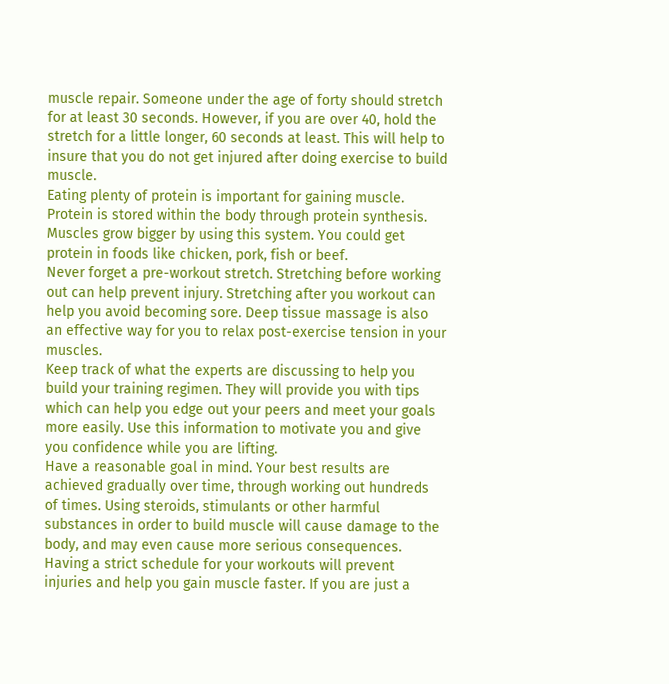muscle repair. Someone under the age of forty should stretch for at least 30 seconds. However, if you are over 40, hold the stretch for a little longer, 60 seconds at least. This will help to insure that you do not get injured after doing exercise to build muscle.
Eating plenty of protein is important for gaining muscle. Protein is stored within the body through protein synthesis. Muscles grow bigger by using this system. You could get protein in foods like chicken, pork, fish or beef.
Never forget a pre-workout stretch. Stretching before working out can help prevent injury. Stretching after you workout can help you avoid becoming sore. Deep tissue massage is also an effective way for you to relax post-exercise tension in your muscles.
Keep track of what the experts are discussing to help you build your training regimen. They will provide you with tips which can help you edge out your peers and meet your goals more easily. Use this information to motivate you and give you confidence while you are lifting.
Have a reasonable goal in mind. Your best results are achieved gradually over time, through working out hundreds of times. Using steroids, stimulants or other harmful substances in order to build muscle will cause damage to the body, and may even cause more serious consequences.
Having a strict schedule for your workouts will prevent injuries and help you gain muscle faster. If you are just a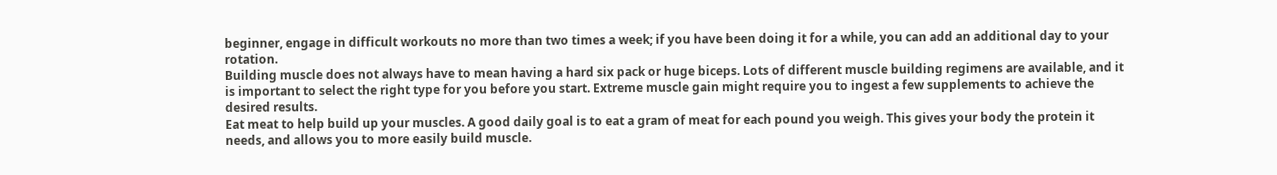beginner, engage in difficult workouts no more than two times a week; if you have been doing it for a while, you can add an additional day to your rotation.
Building muscle does not always have to mean having a hard six pack or huge biceps. Lots of different muscle building regimens are available, and it is important to select the right type for you before you start. Extreme muscle gain might require you to ingest a few supplements to achieve the desired results.
Eat meat to help build up your muscles. A good daily goal is to eat a gram of meat for each pound you weigh. This gives your body the protein it needs, and allows you to more easily build muscle.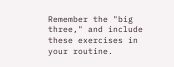Remember the "big three," and include these exercises in your routine.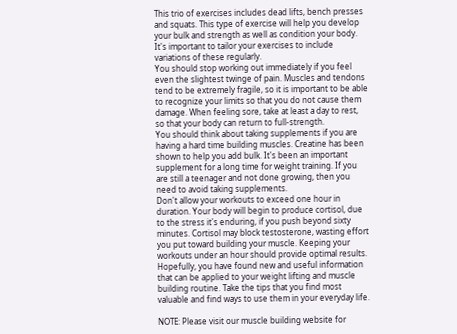This trio of exercises includes dead lifts, bench presses and squats. This type of exercise will help you develop your bulk and strength as well as condition your body. It's important to tailor your exercises to include variations of these regularly.
You should stop working out immediately if you feel even the slightest twinge of pain. Muscles and tendons tend to be extremely fragile, so it is important to be able to recognize your limits so that you do not cause them damage. When feeling sore, take at least a day to rest, so that your body can return to full-strength.
You should think about taking supplements if you are having a hard time building muscles. Creatine has been shown to help you add bulk. It's been an important supplement for a long time for weight training. If you are still a teenager and not done growing, then you need to avoid taking supplements.
Don't allow your workouts to exceed one hour in duration. Your body will begin to produce cortisol, due to the stress it's enduring, if you push beyond sixty minutes. Cortisol may block testosterone, wasting effort you put toward building your muscle. Keeping your workouts under an hour should provide optimal results.
Hopefully, you have found new and useful information that can be applied to your weight lifting and muscle building routine. Take the tips that you find most valuable and find ways to use them in your everyday life.

NOTE: Please visit our muscle building website for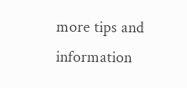more tips and information